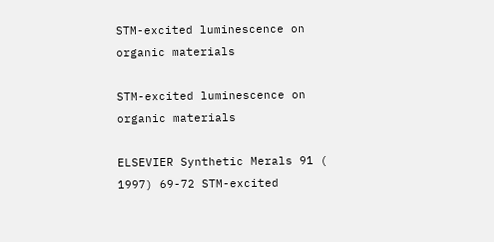STM-excited luminescence on organic materials

STM-excited luminescence on organic materials

ELSEVIER Synthetic Merals 91 ( 1997) 69-72 STM-excited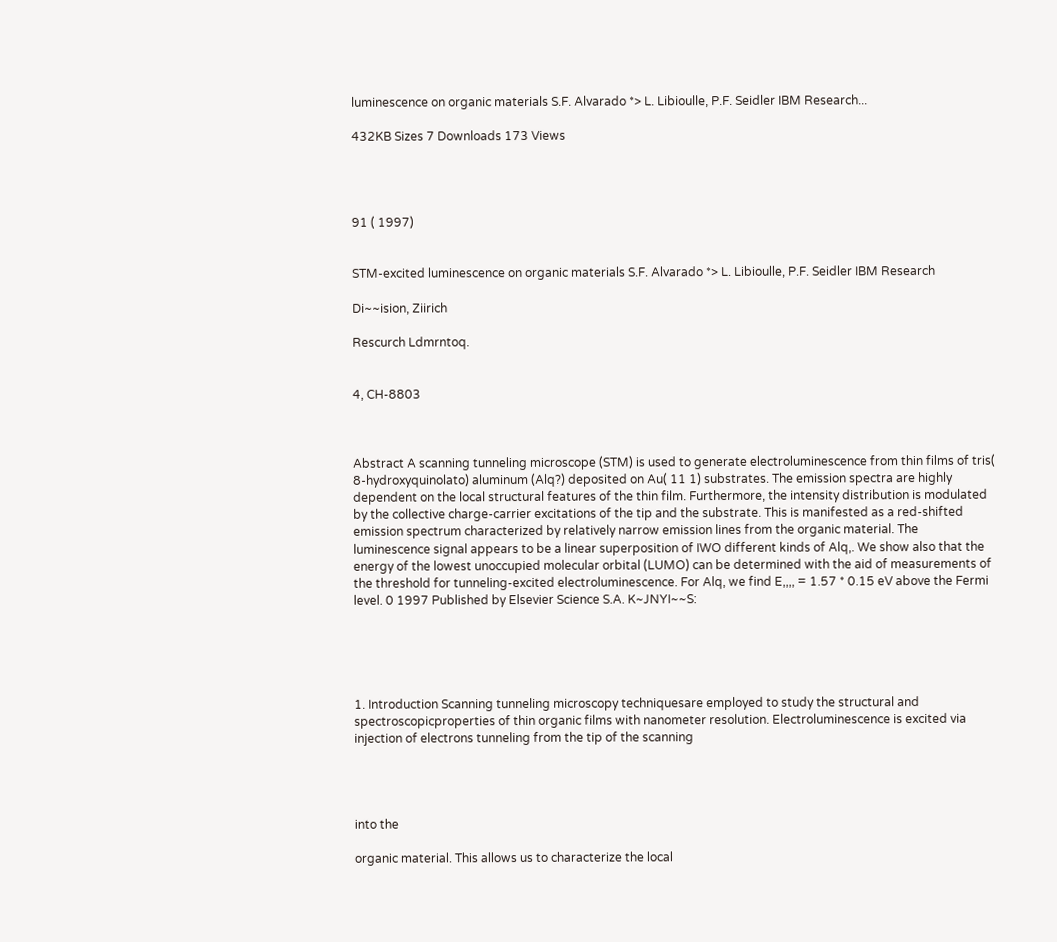luminescence on organic materials S.F. Alvarado *> L. Libioulle, P.F. Seidler IBM Research...

432KB Sizes 7 Downloads 173 Views




91 ( 1997)


STM-excited luminescence on organic materials S.F. Alvarado *> L. Libioulle, P.F. Seidler IBM Research

Di~~ision, Ziirich

Rescurch Ldmrntoq.


4, CH-8803



Abstract A scanning tunneling microscope (STM) is used to generate electroluminescence from thin films of tris( 8-hydroxyquinolato) aluminum (Alq?) deposited on Au( 11 1) substrates. The emission spectra are highly dependent on the local structural features of the thin film. Furthermore, the intensity distribution is modulated by the collective charge-carrier excitations of the tip and the substrate. This is manifested as a red-shifted emission spectrum characterized by relatively narrow emission lines from the organic material. The luminescence signal appears to be a linear superposition of IWO different kinds of Alq,. We show also that the energy of the lowest unoccupied molecular orbital (LUMO) can be determined with the aid of measurements of the threshold for tunneling-excited electroluminescence. For Alq, we find E,,,, = 1.57 * 0.15 eV above the Fermi level. 0 1997 Published by Elsevier Science S.A. K~JNYI~~S:





1. Introduction Scanning tunneling microscopy techniquesare employed to study the structural and spectroscopicproperties of thin organic films with nanometer resolution. Electroluminescence is excited via injection of electrons tunneling from the tip of the scanning




into the

organic material. This allows us to characterize the local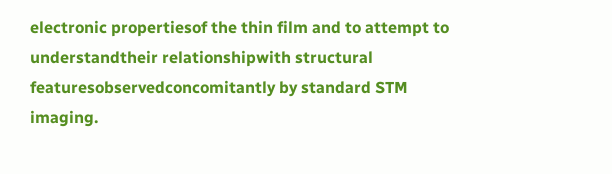electronic propertiesof the thin film and to attempt to understandtheir relationshipwith structural featuresobservedconcomitantly by standard STM imaging.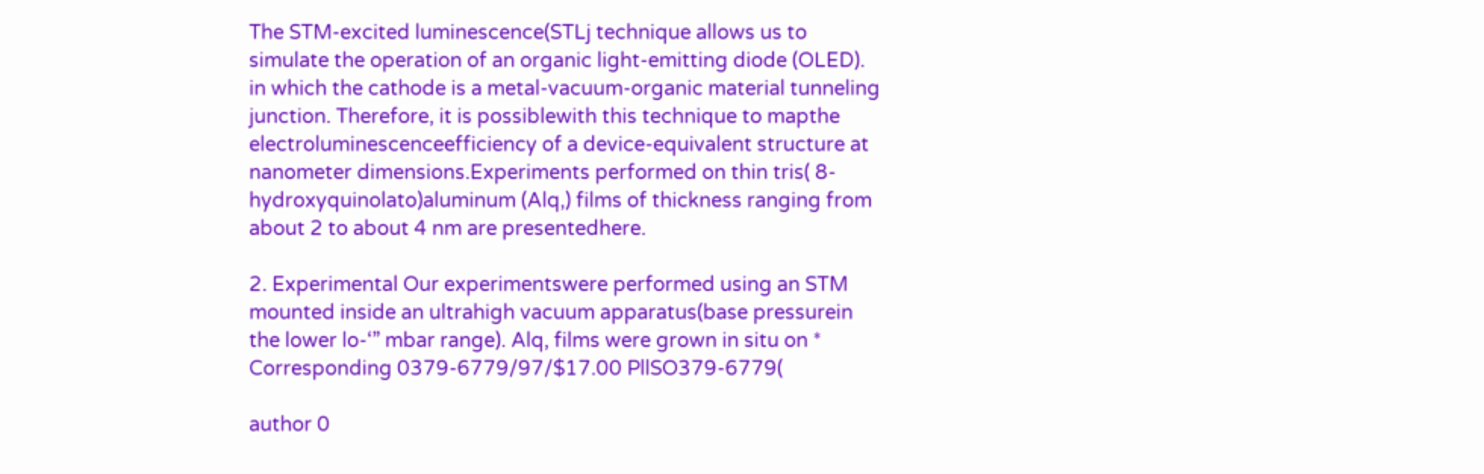The STM-excited luminescence(STLj technique allows us to simulate the operation of an organic light-emitting diode (OLED). in which the cathode is a metal-vacuum-organic material tunneling junction. Therefore, it is possiblewith this technique to mapthe electroluminescenceefficiency of a device-equivalent structure at nanometer dimensions.Experiments performed on thin tris( 8-hydroxyquinolato)aluminum (Alq,) films of thickness ranging from about 2 to about 4 nm are presentedhere.

2. Experimental Our experimentswere performed using an STM mounted inside an ultrahigh vacuum apparatus(base pressurein the lower lo-‘” mbar range). Alq, films were grown in situ on * Corresponding 0379-6779/97/$17.00 PllSO379-6779(

author 0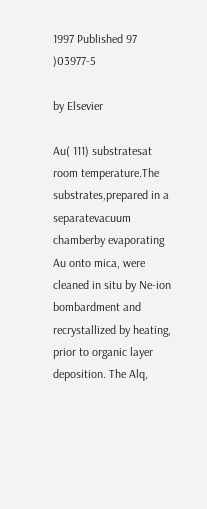1997 Published 97 )03977-5

by Elsevier

Au( 111) substratesat room temperature.The substrates,prepared in a separatevacuum chamberby evaporating Au onto mica, were cleaned in situ by Ne-ion bombardment and recrystallized by heating, prior to organic layer deposition. The Alq,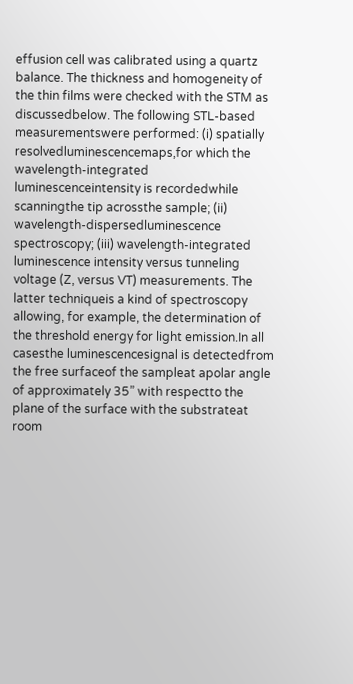effusion cell was calibrated using a quartz balance. The thickness and homogeneity of the thin films were checked with the STM as discussedbelow. The following STL-based measurementswere performed: (i) spatially resolvedluminescencemaps,for which the wavelength-integrated luminescenceintensity is recordedwhile scanningthe tip acrossthe sample; (ii) wavelength-dispersedluminescence spectroscopy; (iii) wavelength-integrated luminescence intensity versus tunneling voltage (Z, versus VT) measurements. The latter techniqueis a kind of spectroscopy allowing, for example, the determination of the threshold energy for light emission.In all casesthe luminescencesignal is detectedfrom the free surfaceof the sampleat apolar angle of approximately 35” with respectto the plane of the surface with the substrateat room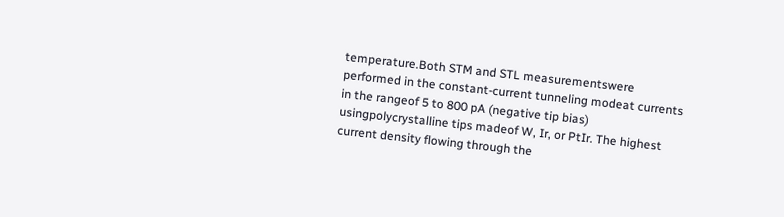temperature.Both STM and STL measurementswere performed in the constant-current tunneling modeat currents in the rangeof 5 to 800 pA (negative tip bias) usingpolycrystalline tips madeof W, Ir, or PtIr. The highest current density flowing through the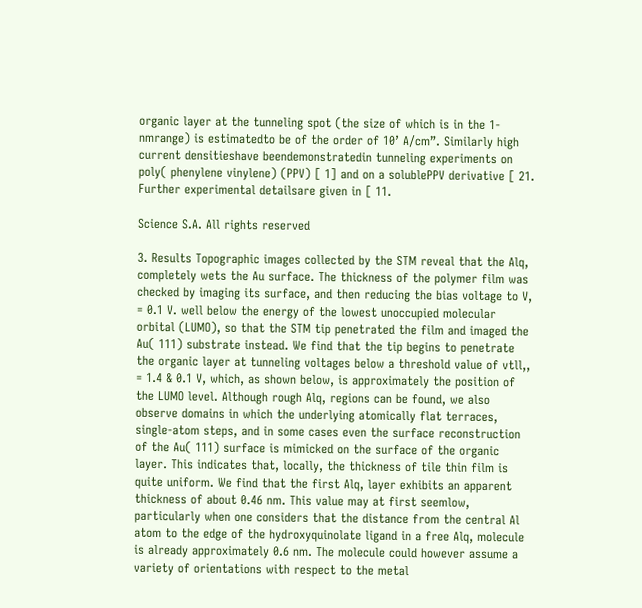organic layer at the tunneling spot (the size of which is in the 1-nmrange) is estimatedto be of the order of 10’ A/cm”. Similarly high current densitieshave beendemonstratedin tunneling experiments on poly( phenylene vinylene) (PPV) [ 1] and on a solublePPV derivative [ 21. Further experimental detailsare given in [ 11.

Science S.A. All rights reserved

3. Results Topographic images collected by the STM reveal that the Alq, completely wets the Au surface. The thickness of the polymer film was checked by imaging its surface, and then reducing the bias voltage to V, = 0.1 V. well below the energy of the lowest unoccupied molecular orbital (LUMO), so that the STM tip penetrated the film and imaged the Au( 111) substrate instead. We find that the tip begins to penetrate the organic layer at tunneling voltages below a threshold value of vtll,, = 1.4 & 0.1 V, which, as shown below, is approximately the position of the LUMO level. Although rough Alq, regions can be found, we also observe domains in which the underlying atomically flat terraces, single-atom steps, and in some cases even the surface reconstruction of the Au( 111) surface is mimicked on the surface of the organic layer. This indicates that, locally, the thickness of tile thin film is quite uniform. We find that the first Alq, layer exhibits an apparent thickness of about 0.46 nm. This value may at first seemlow, particularly when one considers that the distance from the central Al atom to the edge of the hydroxyquinolate ligand in a free Alq, molecule is already approximately 0.6 nm. The molecule could however assume a variety of orientations with respect to the metal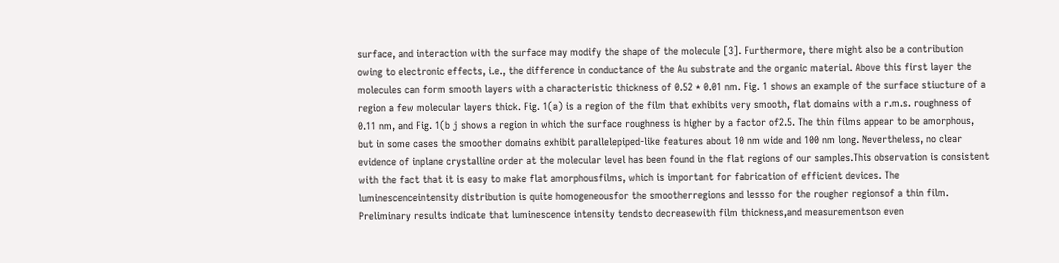surface, and interaction with the surface may modify the shape of the molecule [3]. Furthermore, there might also be a contribution owing to electronic effects, i.e., the difference in conductance of the Au substrate and the organic material. Above this first layer the molecules can form smooth layers with a characteristic thickness of 0.52 * 0.01 nm. Fig. 1 shows an example of the surface stiucture of a region a few molecular layers thick. Fig. 1(a) is a region of the film that exhibits very smooth, flat domains with a r.m.s. roughness of 0.11 nm, and Fig. 1(b j shows a region in which the surface roughness is higher by a factor of2.5. The thin films appear to be amorphous, but in some cases the smoother domains exhibit parallelepiped-like features about 10 nm wide and 100 nm long. Nevertheless, no clear evidence of inplane crystalline order at the molecular level has been found in the flat regions of our samples.This observation is consistent with the fact that it is easy to make flat amorphousfilms, which is important for fabrication of efficient devices. The luminescenceintensity distribution is quite homogeneousfor the smootherregions and lessso for the rougher regionsof a thin film. Preliminary results indicate that luminescence intensity tendsto decreasewith film thickness,and measurementson even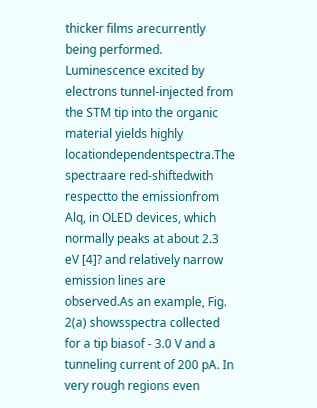thicker films arecurrently being performed. Luminescence excited by electrons tunnel-injected from the STM tip into the organic material yields highly locationdependentspectra.The spectraare red-shiftedwith respectto the emissionfrom Alq, in OLED devices, which normally peaks at about 2.3 eV [4]? and relatively narrow emission lines are observed.As an example, Fig. 2(a) showsspectra collected for a tip biasof - 3.0 V and a tunneling current of 200 pA. In very rough regions even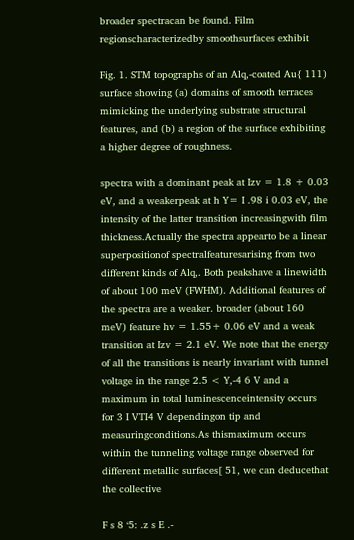broader spectracan be found. Film regionscharacterizedby smoothsurfaces exhibit

Fig. 1. STM topographs of an Alq,-coated Au{ 111) surface showing (a) domains of smooth terraces mimicking the underlying substrate structural features, and (b) a region of the surface exhibiting a higher degree of roughness.

spectra with a dominant peak at Izv = 1.8 + 0.03 eV, and a weakerpeak at h Y= I .98 i 0.03 eV, the intensity of the latter transition increasingwith film thickness.Actually the spectra appearto be a linear superpositionof spectralfeaturesarising from two different kinds of Alq,. Both peakshave a linewidth of about 100 meV (FWHM). Additional features of the spectra are a weaker. broader (about 160 meV) feature hv = 1.55+ 0.06 eV and a weak transition at Izv = 2.1 eV. We note that the energy of all the transitions is nearly invariant with tunnel voltage in the range 2.5 < Y,-4 6 V and a maximum in total luminescenceintensity occurs for 3 I VTI4 V dependingon tip and measuringconditions.As thismaximum occurs within the tunneling voltage range observed for different metallic surfaces[ 51, we can deducethat the collective

F s 8 ‘5: .z s E .-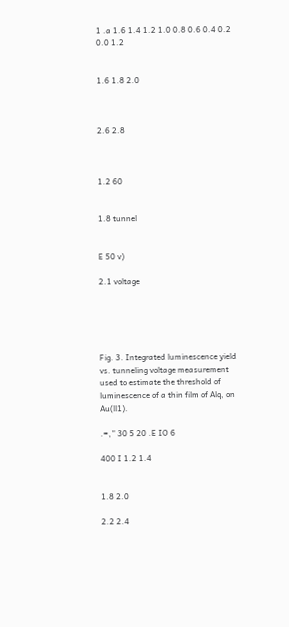1 .a 1.6 1.4 1.2 1.0 0.8 0.6 0.4 0.2 0.0 1.2


1.6 1.8 2.0



2.6 2.8



1.2 60


1.8 tunnel


E 50 v)

2.1 voltage





Fig. 3. Integrated luminescence yield vs. tunneling voltage measurement used to estimate the threshold of luminescence of a thin film of Alq, on Au(ll1).

.=,” 30 5 20 .E IO 6

400 I 1.2 1.4


1.8 2.0

2.2 2.4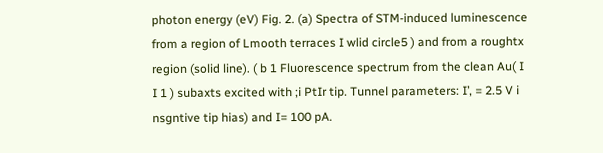photon energy (eV) Fig. 2. (a) Spectra of STM-induced luminescence from a region of Lmooth terraces I wlid circle5 ) and from a roughtx region (solid line). ( b 1 Fluorescence spectrum from the clean Au( I I 1 ) subaxts excited with ;i PtIr tip. Tunnel parameters: I’, = 2.5 V i nsgntive tip hias) and I= 100 pA.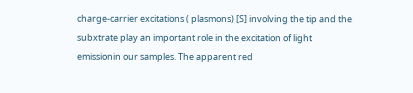charge-carrier excitations ( plasmons) [S] involving the tip and the subxtrate play an important role in the excitation of light emissionin our samples. The apparent red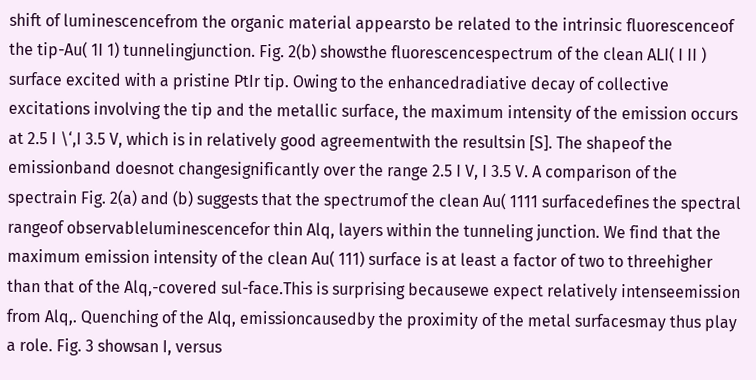shift of luminescencefrom the organic material appearsto be related to the intrinsic fluorescenceof the tip-Au( 1I 1) tunnelingjunction. Fig. 2(b) showsthe fluorescencespectrum of the clean ALI( I II ) surface excited with a pristine PtIr tip. Owing to the enhancedradiative decay of collective excitations involving the tip and the metallic surface, the maximum intensity of the emission occurs at 2.5 I \‘,I 3.5 V, which is in relatively good agreementwith the resultsin [S]. The shapeof the emissionband doesnot changesignificantly over the range 2.5 I V, I 3.5 V. A comparison of the spectrain Fig. 2(a) and (b) suggests that the spectrumof the clean Au( 1111 surfacedefines the spectral rangeof observableluminescencefor thin Alq, layers within the tunneling junction. We find that the maximum emission intensity of the clean Au( 111) surface is at least a factor of two to threehigher than that of the Alq,-covered sul-face.This is surprising becausewe expect relatively intenseemission from Alq,. Quenching of the Alq, emissioncausedby the proximity of the metal surfacesmay thus play a role. Fig. 3 showsan I, versus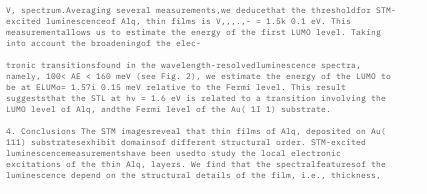V, spectrum.Averaging several measurements,we deducethat the thresholdfor STM-excited luminescenceof Alq, thin films is V,,,.,- = 1.5k 0.1 eV. This measurementallows us to estimate the energy of the first LUMO level. Taking into account the broadeningof the elec-

tronic transitionsfound in the wavelength-resolvedluminescence spectra, namely, 100< AE < 160 meV (see Fig. 2), we estimate the energy of the LUMO to be at ELUMo= 1.57i 0.15 meV relative to the Fermi level. This result suggeststhat the STL at hv = 1.6 eV is related to a transition involving the LUMO level of Alq, andthe Fermi level of the Au( 1I 1) substrate.

4. Conclusions The STM imagesreveal that thin films of Alq, deposited on Au( 111) substratesexhibit domainsof different structural order. STM-excited luminescencemeasurementshave been usedto study the local electronic excitations of the thin Alq, layers. We find that the spectralfeaturesof the luminescence depend on the structural details of the film, i.e., thickness,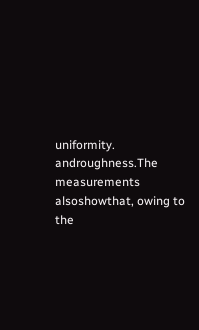uniformity. androughness.The measurements alsoshowthat, owing to the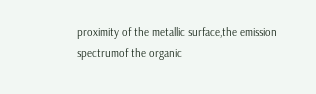proximity of the metallic surface,the emission spectrumof the organic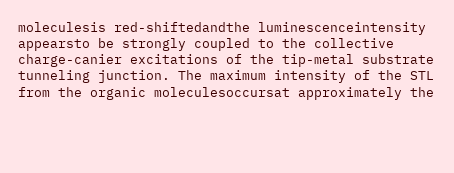moleculesis red-shiftedandthe luminescenceintensity appearsto be strongly coupled to the collective charge-canier excitations of the tip-metal substrate tunneling junction. The maximum intensity of the STL from the organic moleculesoccursat approximately the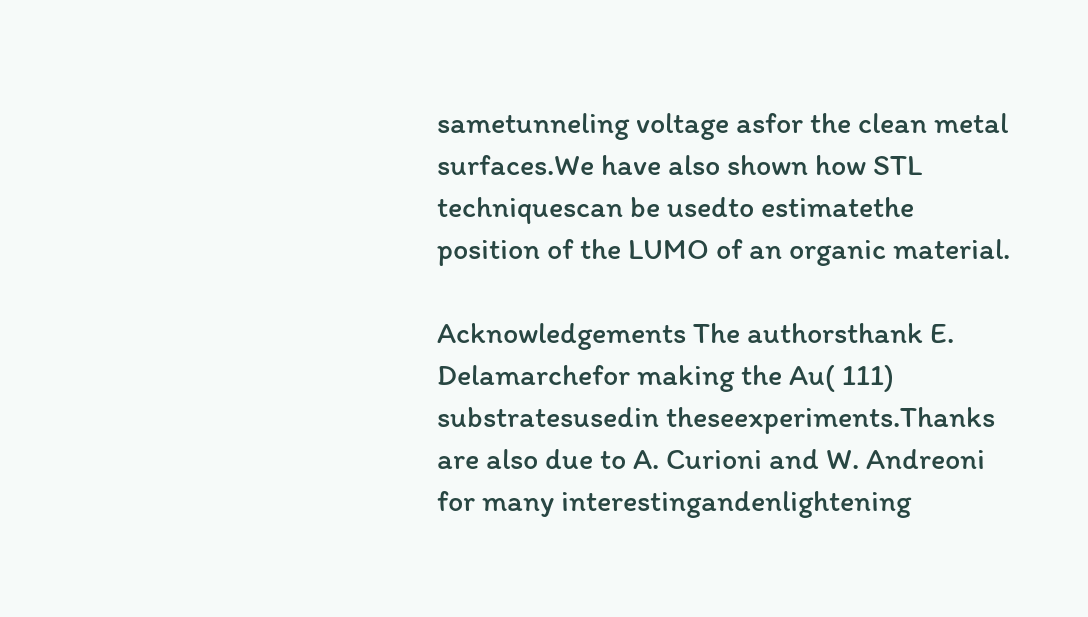sametunneling voltage asfor the clean metal surfaces.We have also shown how STL techniquescan be usedto estimatethe position of the LUMO of an organic material.

Acknowledgements The authorsthank E. Delamarchefor making the Au( 111) substratesusedin theseexperiments.Thanks are also due to A. Curioni and W. Andreoni for many interestingandenlightening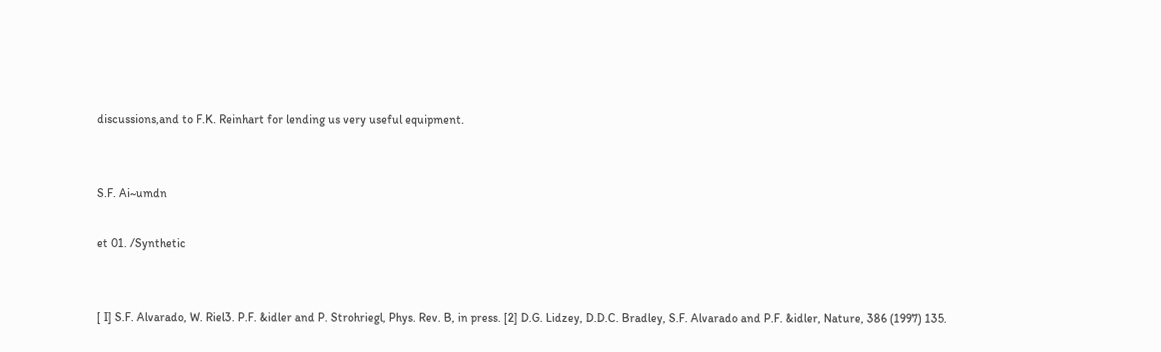discussions,and to F.K. Reinhart for lending us very useful equipment.


S.F. Ai~umdn

et 01. /Synthetic


[ I] S.F. Alvarado, W. Riel3. P.F. &idler and P. Strohriegl, Phys. Rev. B, in press. [2] D.G. Lidzey, D.D.C. Bradley, S.F. Alvarado and P.F. &idler, Nature, 386 (1997) 135.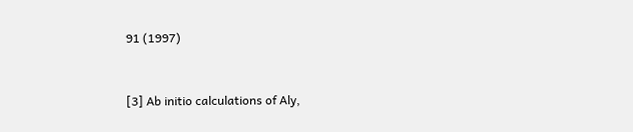91 (1997)


[3] Ab initio calculations of Aly,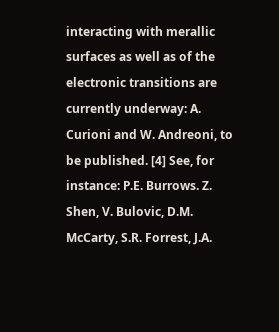interacting with merallic surfaces as well as of the electronic transitions are currently underway: A. Curioni and W. Andreoni, to be published. [4] See, for instance: P.E. Burrows. Z. Shen, V. Bulovic, D.M. McCarty, S.R. Forrest, J.A.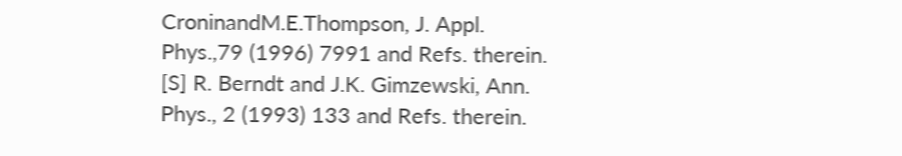CroninandM.E.Thompson, J. Appl. Phys.,79 (1996) 7991 and Refs. therein. [S] R. Berndt and J.K. Gimzewski, Ann. Phys., 2 (1993) 133 and Refs. therein.